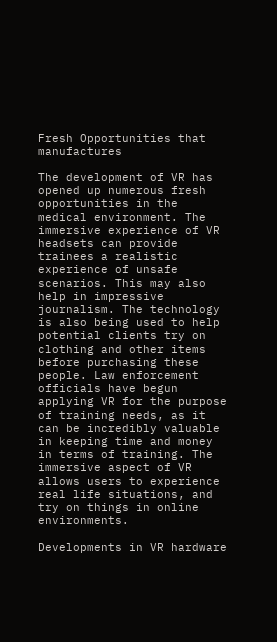Fresh Opportunities that manufactures

The development of VR has opened up numerous fresh opportunities in the medical environment. The immersive experience of VR headsets can provide trainees a realistic experience of unsafe scenarios. This may also help in impressive journalism. The technology is also being used to help potential clients try on clothing and other items before purchasing these people. Law enforcement officials have begun applying VR for the purpose of training needs, as it can be incredibly valuable in keeping time and money in terms of training. The immersive aspect of VR allows users to experience real life situations, and try on things in online environments.

Developments in VR hardware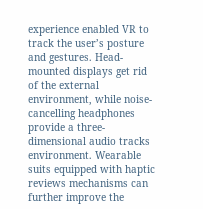experience enabled VR to track the user’s posture and gestures. Head-mounted displays get rid of the external environment, while noise-cancelling headphones provide a three-dimensional audio tracks environment. Wearable suits equipped with haptic reviews mechanisms can further improve the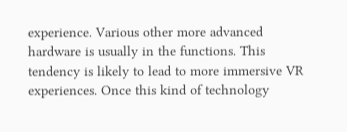experience. Various other more advanced hardware is usually in the functions. This tendency is likely to lead to more immersive VR experiences. Once this kind of technology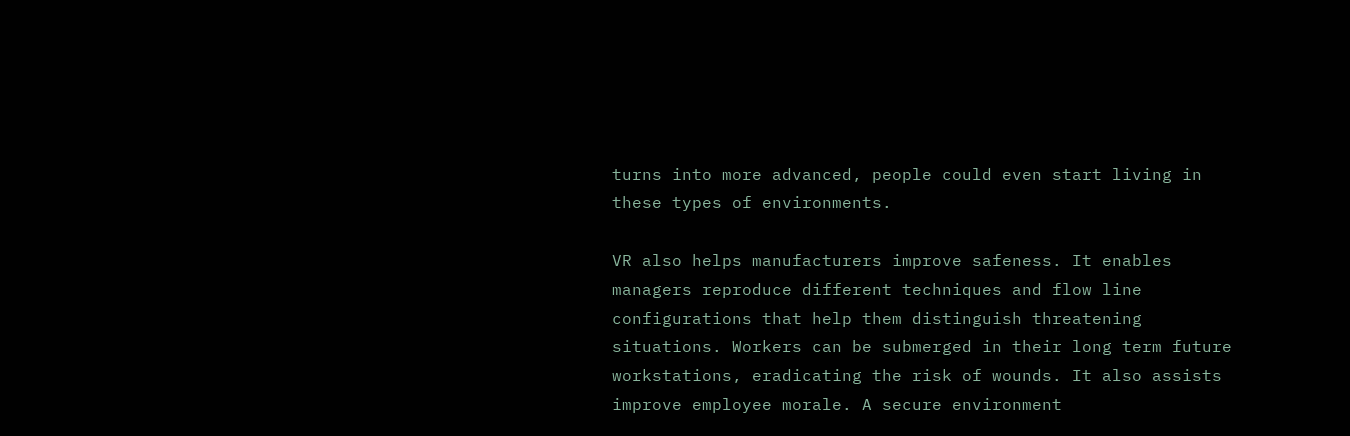turns into more advanced, people could even start living in these types of environments.

VR also helps manufacturers improve safeness. It enables managers reproduce different techniques and flow line configurations that help them distinguish threatening situations. Workers can be submerged in their long term future workstations, eradicating the risk of wounds. It also assists improve employee morale. A secure environment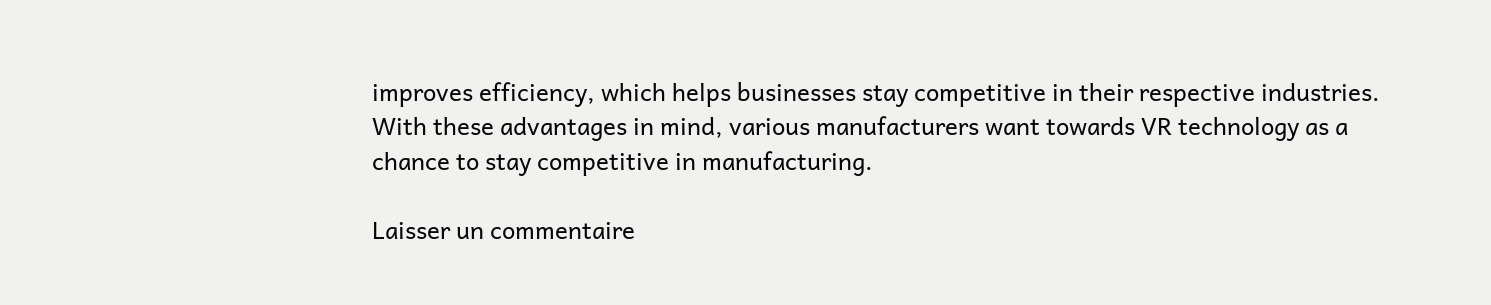improves efficiency, which helps businesses stay competitive in their respective industries. With these advantages in mind, various manufacturers want towards VR technology as a chance to stay competitive in manufacturing.

Laisser un commentaire